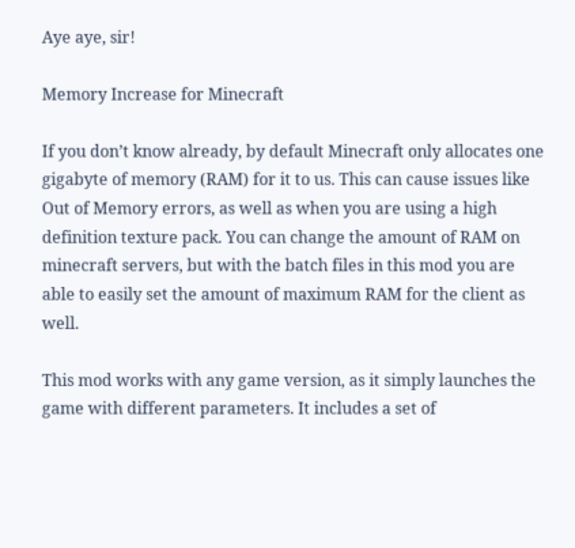Aye aye, sir!

Memory Increase for Minecraft

If you don’t know already, by default Minecraft only allocates one gigabyte of memory (RAM) for it to us. This can cause issues like Out of Memory errors, as well as when you are using a high definition texture pack. You can change the amount of RAM on minecraft servers, but with the batch files in this mod you are able to easily set the amount of maximum RAM for the client as well.

This mod works with any game version, as it simply launches the game with different parameters. It includes a set of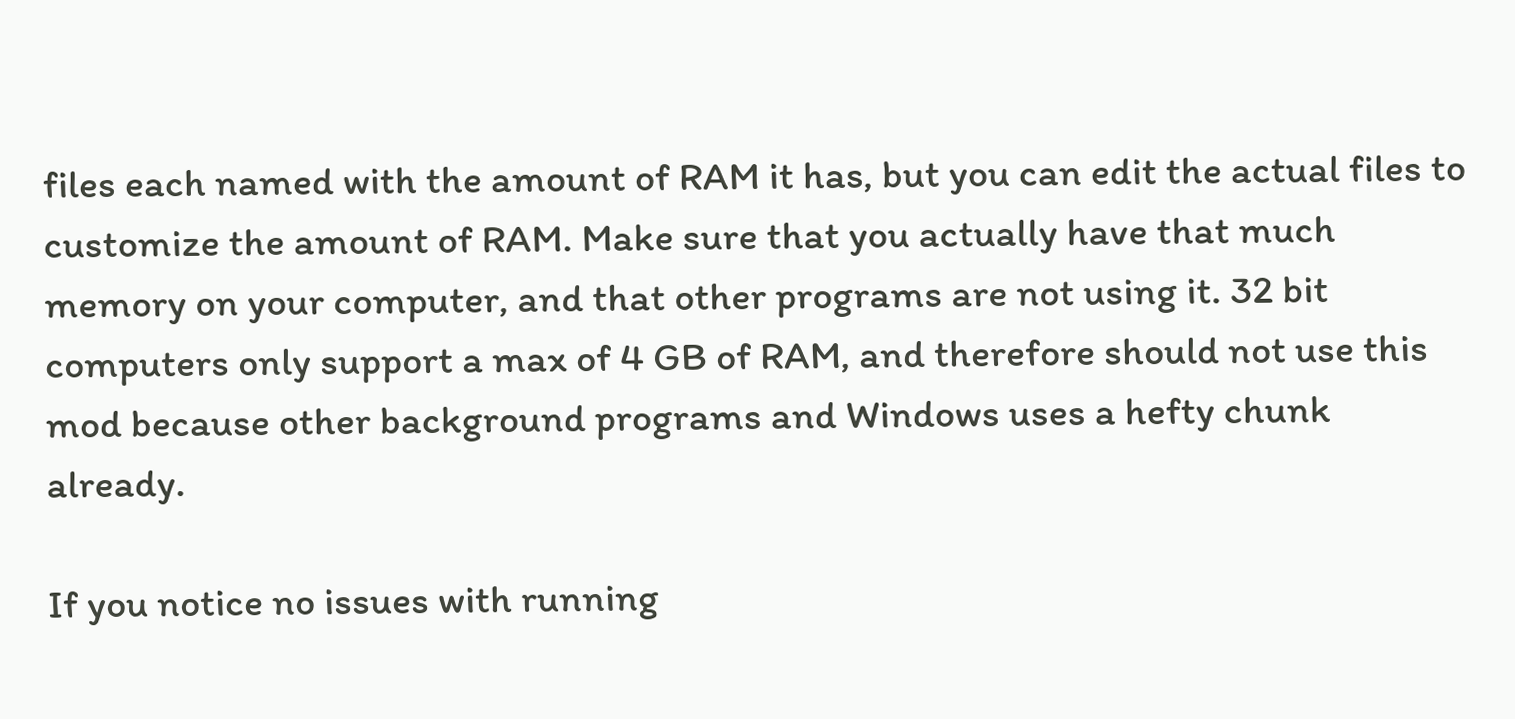files each named with the amount of RAM it has, but you can edit the actual files to customize the amount of RAM. Make sure that you actually have that much memory on your computer, and that other programs are not using it. 32 bit computers only support a max of 4 GB of RAM, and therefore should not use this mod because other background programs and Windows uses a hefty chunk already.

If you notice no issues with running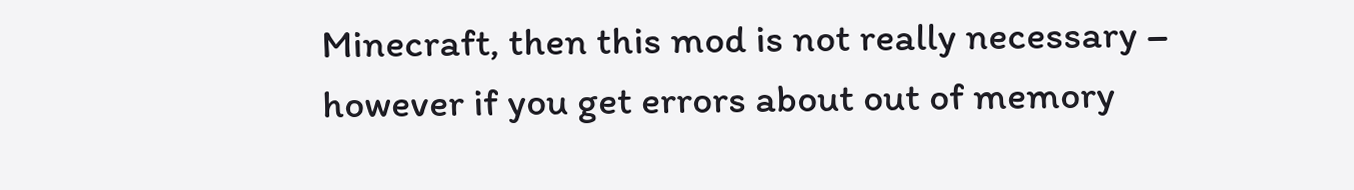Minecraft, then this mod is not really necessary – however if you get errors about out of memory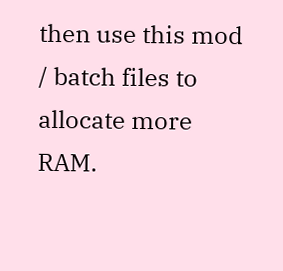then use this mod / batch files to allocate more RAM.